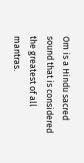Om is a Hindu sacred sound that is considered the greatest of all mantras.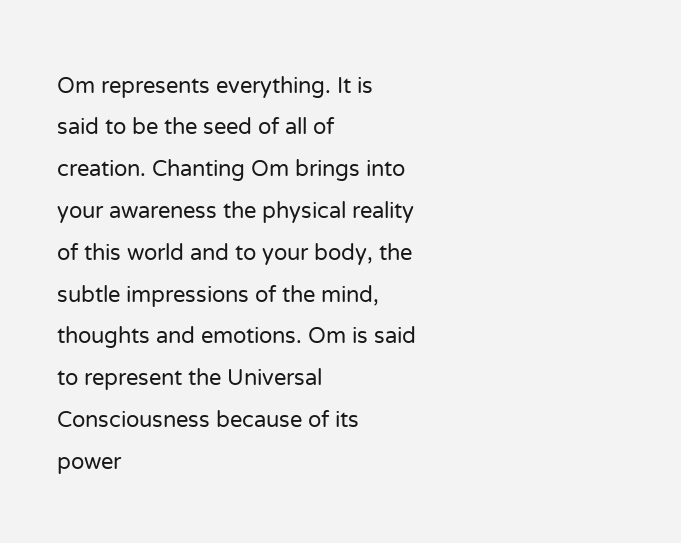Om represents everything. It is said to be the seed of all of creation. Chanting Om brings into your awareness the physical reality of this world and to your body, the subtle impressions of the mind, thoughts and emotions. Om is said to represent the Universal Consciousness because of its power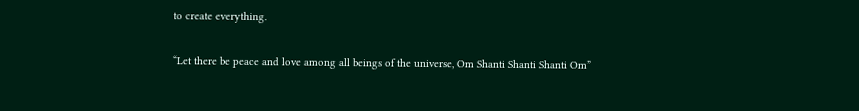to create everything.

“Let there be peace and love among all beings of the universe, Om Shanti Shanti Shanti Om”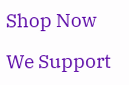Shop Now

We Support